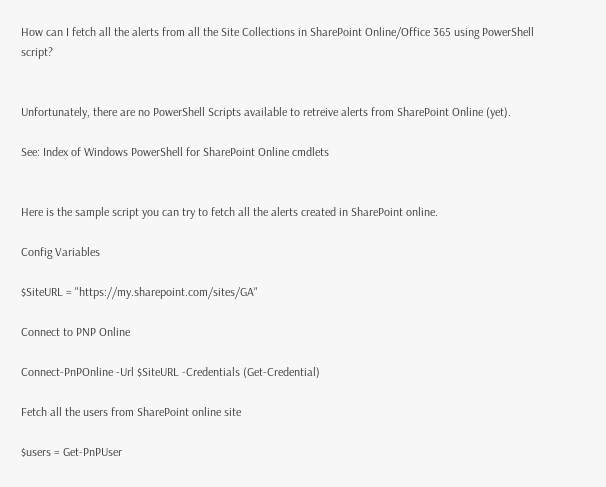How can I fetch all the alerts from all the Site Collections in SharePoint Online/Office 365 using PowerShell script?


Unfortunately, there are no PowerShell Scripts available to retreive alerts from SharePoint Online (yet).

See: Index of Windows PowerShell for SharePoint Online cmdlets


Here is the sample script you can try to fetch all the alerts created in SharePoint online.

Config Variables

$SiteURL = "https://my.sharepoint.com/sites/GA"

Connect to PNP Online

Connect-PnPOnline -Url $SiteURL -Credentials (Get-Credential)

Fetch all the users from SharePoint online site

$users = Get-PnPUser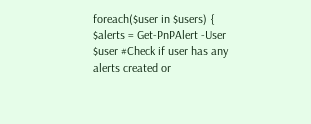foreach($user in $users) { $alerts = Get-PnPAlert -User $user #Check if user has any alerts created or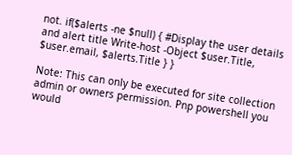not. if($alerts -ne $null) { #Display the user details and alert title Write-host -Object $user.Title, $user.email, $alerts.Title } }

Note: This can only be executed for site collection admin or owners permission. Pnp powershell you would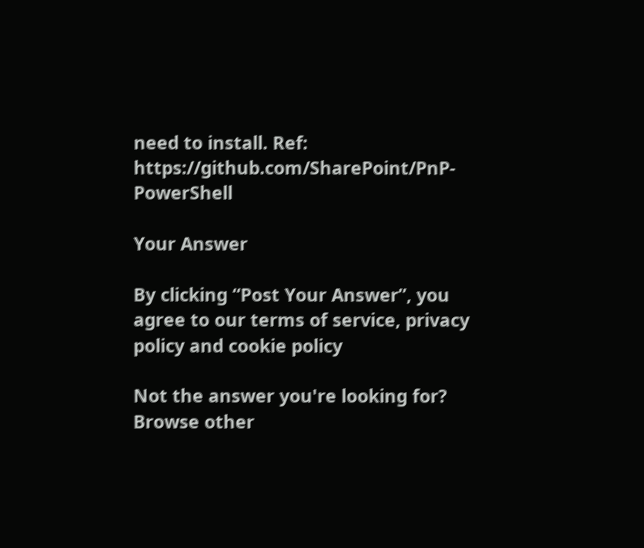need to install. Ref: https://github.com/SharePoint/PnP-PowerShell

Your Answer

By clicking “Post Your Answer”, you agree to our terms of service, privacy policy and cookie policy

Not the answer you're looking for? Browse other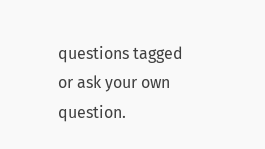questions tagged or ask your own question.